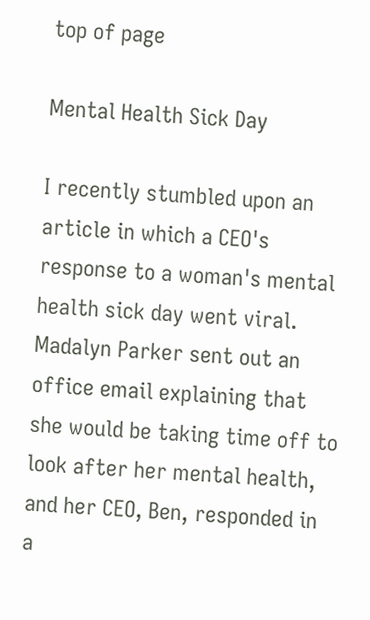top of page

Mental Health Sick Day

I recently stumbled upon an article in which a CEO's response to a woman's mental health sick day went viral. Madalyn Parker sent out an office email explaining that she would be taking time off to look after her mental health, and her CEO, Ben, responded in a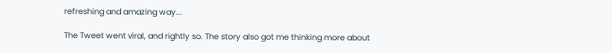refreshing and amazing way...

The Tweet went viral, and rightly so. The story also got me thinking more about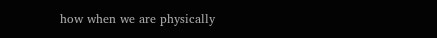how when we are physically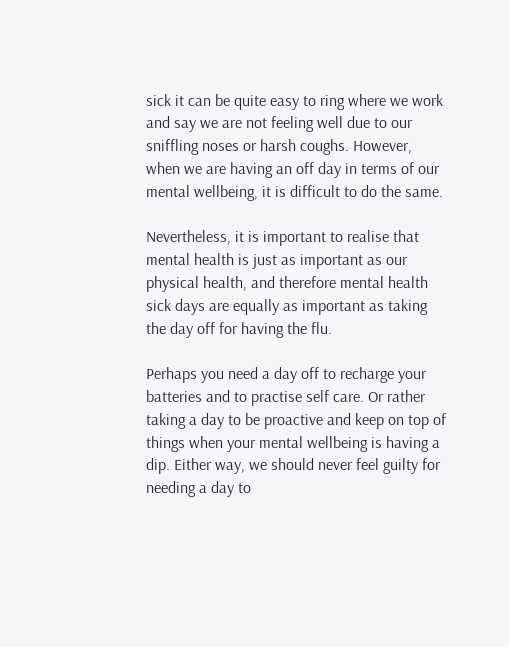sick it can be quite easy to ring where we work and say we are not feeling well due to our sniffling noses or harsh coughs. However, when we are having an off day in terms of our mental wellbeing, it is difficult to do the same.

Nevertheless, it is important to realise that mental health is just as important as our physical health, and therefore mental health sick days are equally as important as taking the day off for having the flu.

Perhaps you need a day off to recharge your batteries and to practise self care. Or rather taking a day to be proactive and keep on top of things when your mental wellbeing is having a dip. Either way, we should never feel guilty for needing a day to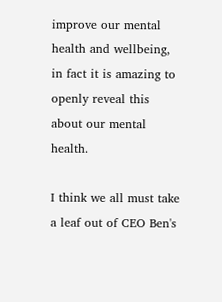improve our mental health and wellbeing, in fact it is amazing to openly reveal this about our mental health.

I think we all must take a leaf out of CEO Ben's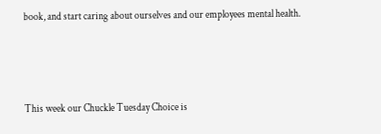book, and start caring about ourselves and our employees mental health.



This week our Chuckle Tuesday Choice is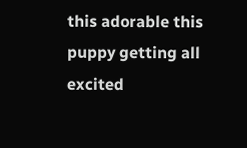this adorable this puppy getting all excited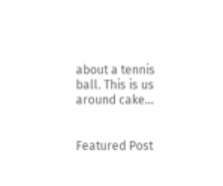about a tennis ball. This is us around cake...


Featured Post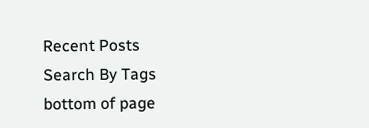Recent Posts
Search By Tags
bottom of page